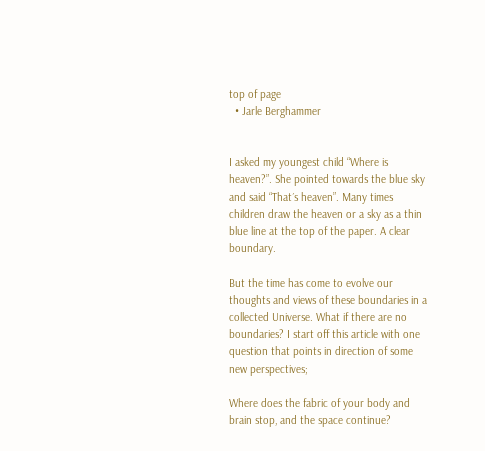top of page
  • Jarle Berghammer


I asked my youngest child “Where is heaven?”. She pointed towards the blue sky and said “That´s heaven”. Many times children draw the heaven or a sky as a thin blue line at the top of the paper. A clear boundary.

But the time has come to evolve our thoughts and views of these boundaries in a collected Universe. What if there are no boundaries? I start off this article with one question that points in direction of some new perspectives;

Where does the fabric of your body and brain stop, and the space continue?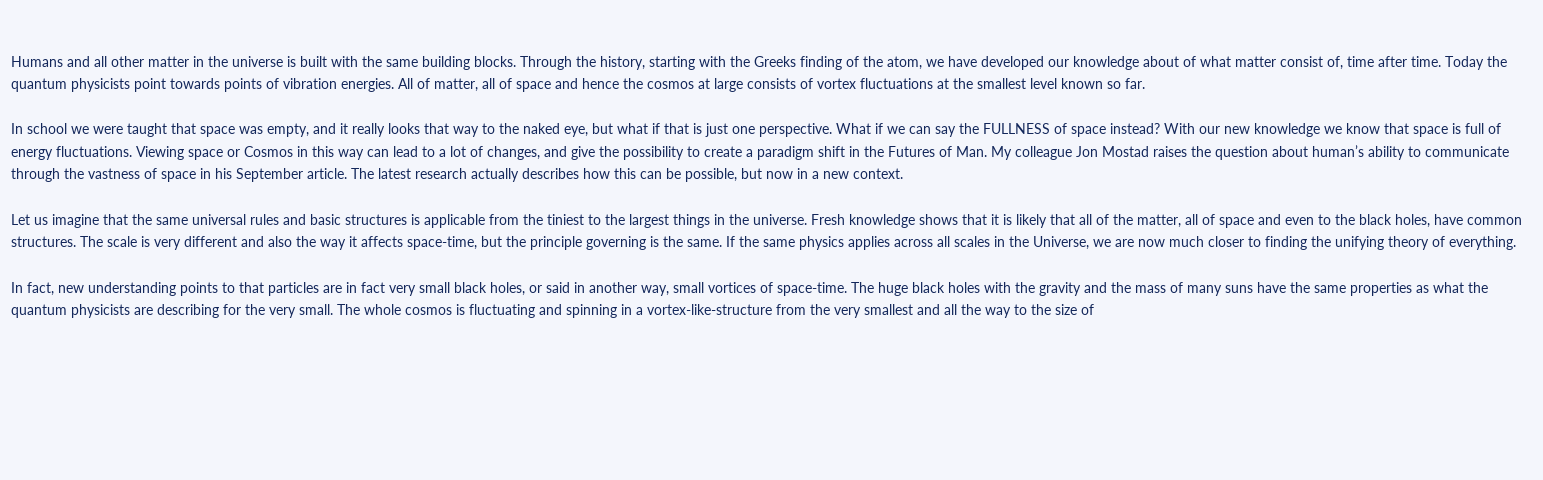Humans and all other matter in the universe is built with the same building blocks. Through the history, starting with the Greeks finding of the atom, we have developed our knowledge about of what matter consist of, time after time. Today the quantum physicists point towards points of vibration energies. All of matter, all of space and hence the cosmos at large consists of vortex fluctuations at the smallest level known so far.

In school we were taught that space was empty, and it really looks that way to the naked eye, but what if that is just one perspective. What if we can say the FULLNESS of space instead? With our new knowledge we know that space is full of energy fluctuations. Viewing space or Cosmos in this way can lead to a lot of changes, and give the possibility to create a paradigm shift in the Futures of Man. My colleague Jon Mostad raises the question about human’s ability to communicate through the vastness of space in his September article. The latest research actually describes how this can be possible, but now in a new context.

Let us imagine that the same universal rules and basic structures is applicable from the tiniest to the largest things in the universe. Fresh knowledge shows that it is likely that all of the matter, all of space and even to the black holes, have common structures. The scale is very different and also the way it affects space-time, but the principle governing is the same. If the same physics applies across all scales in the Universe, we are now much closer to finding the unifying theory of everything.

In fact, new understanding points to that particles are in fact very small black holes, or said in another way, small vortices of space-time. The huge black holes with the gravity and the mass of many suns have the same properties as what the quantum physicists are describing for the very small. The whole cosmos is fluctuating and spinning in a vortex-like-structure from the very smallest and all the way to the size of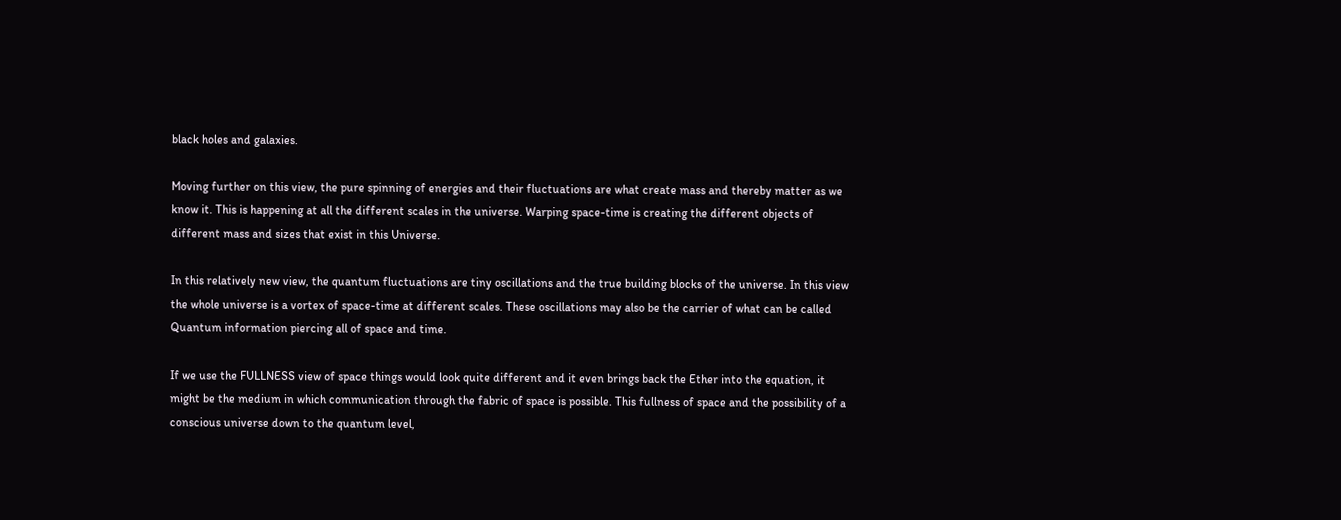black holes and galaxies.

Moving further on this view, the pure spinning of energies and their fluctuations are what create mass and thereby matter as we know it. This is happening at all the different scales in the universe. Warping space-time is creating the different objects of different mass and sizes that exist in this Universe.

In this relatively new view, the quantum fluctuations are tiny oscillations and the true building blocks of the universe. In this view the whole universe is a vortex of space-time at different scales. These oscillations may also be the carrier of what can be called Quantum information piercing all of space and time.

If we use the FULLNESS view of space things would look quite different and it even brings back the Ether into the equation, it might be the medium in which communication through the fabric of space is possible. This fullness of space and the possibility of a conscious universe down to the quantum level,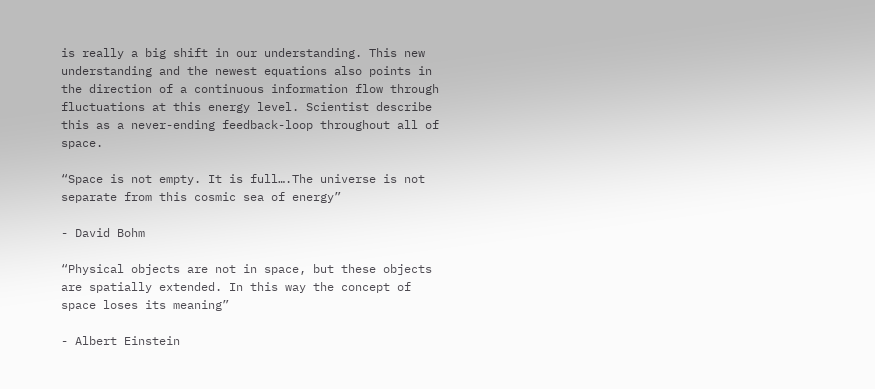is really a big shift in our understanding. This new understanding and the newest equations also points in the direction of a continuous information flow through fluctuations at this energy level. Scientist describe this as a never-ending feedback-loop throughout all of space.

“Space is not empty. It is full….The universe is not separate from this cosmic sea of energy”

- David Bohm

“Physical objects are not in space, but these objects are spatially extended. In this way the concept of space loses its meaning”

- Albert Einstein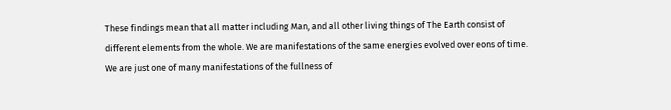These findings mean that all matter including Man, and all other living things of The Earth consist of different elements from the whole. We are manifestations of the same energies evolved over eons of time. We are just one of many manifestations of the fullness of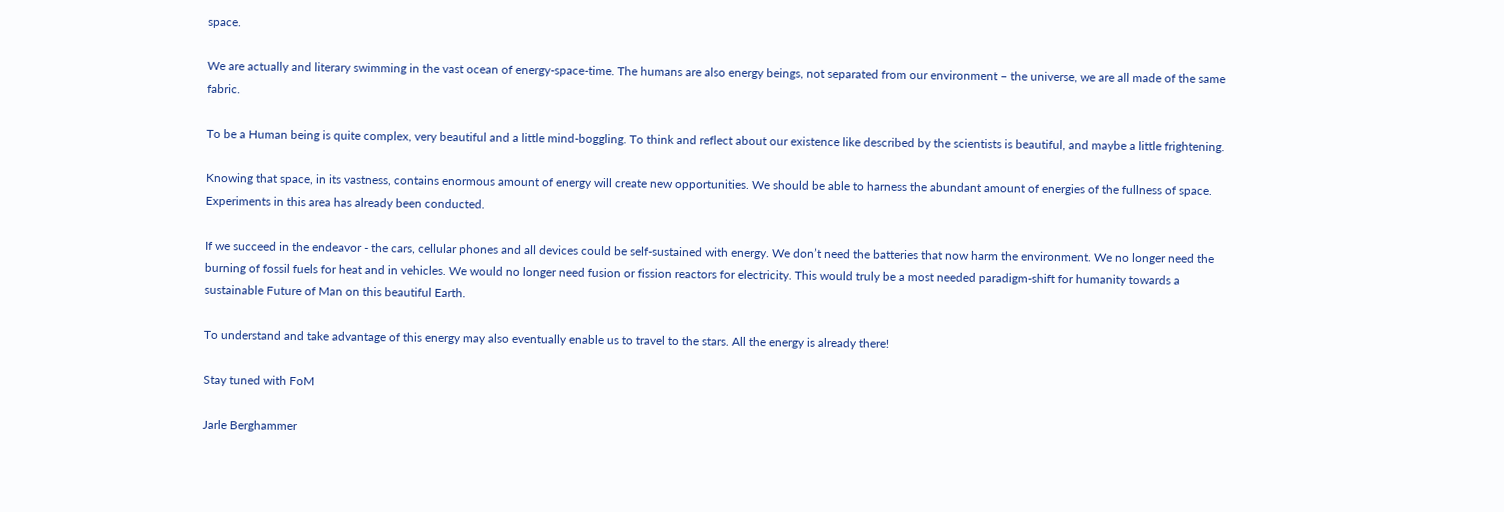space.

We are actually and literary swimming in the vast ocean of energy-space-time. The humans are also energy beings, not separated from our environment – the universe, we are all made of the same fabric.

To be a Human being is quite complex, very beautiful and a little mind-boggling. To think and reflect about our existence like described by the scientists is beautiful, and maybe a little frightening.

Knowing that space, in its vastness, contains enormous amount of energy will create new opportunities. We should be able to harness the abundant amount of energies of the fullness of space. Experiments in this area has already been conducted.

If we succeed in the endeavor - the cars, cellular phones and all devices could be self-sustained with energy. We don’t need the batteries that now harm the environment. We no longer need the burning of fossil fuels for heat and in vehicles. We would no longer need fusion or fission reactors for electricity. This would truly be a most needed paradigm-shift for humanity towards a sustainable Future of Man on this beautiful Earth.

To understand and take advantage of this energy may also eventually enable us to travel to the stars. All the energy is already there!

Stay tuned with FoM

Jarle Berghammer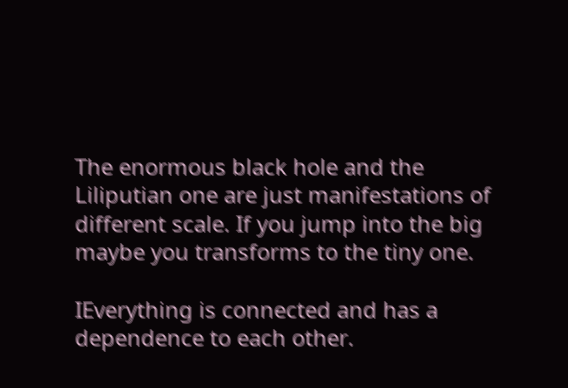The enormous black hole and the Liliputian one are just manifestations of different scale. If you jump into the big maybe you transforms to the tiny one.

IEverything is connected and has a dependence to each other.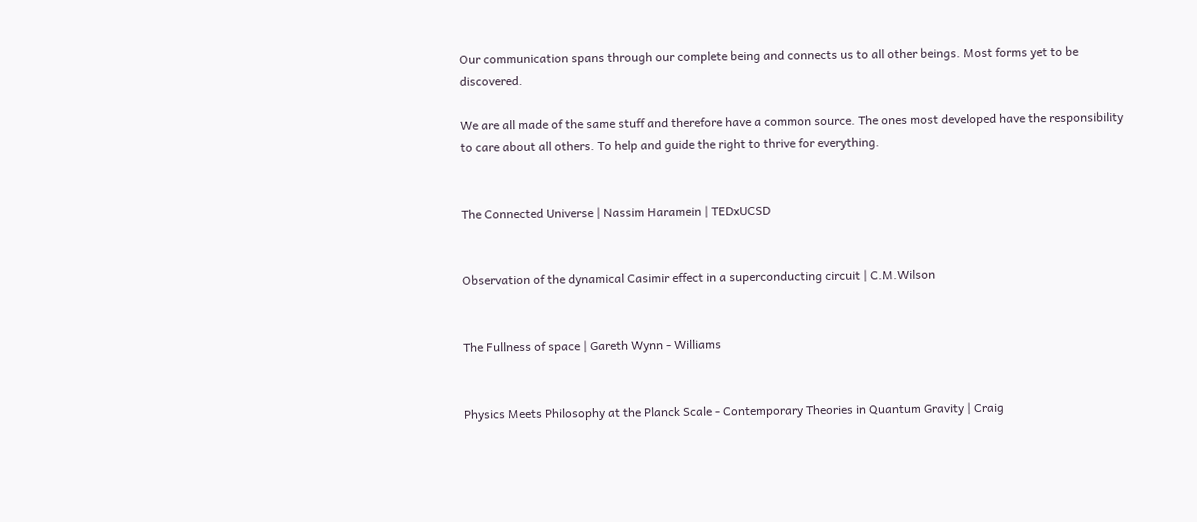Our communication spans through our complete being and connects us to all other beings. Most forms yet to be discovered.

We are all made of the same stuff and therefore have a common source. The ones most developed have the responsibility to care about all others. To help and guide the right to thrive for everything.


The Connected Universe | Nassim Haramein | TEDxUCSD


Observation of the dynamical Casimir effect in a superconducting circuit | C.M.Wilson


The Fullness of space | Gareth Wynn - Williams


Physics Meets Philosophy at the Planck Scale - Contemporary Theories in Quantum Gravity | Craig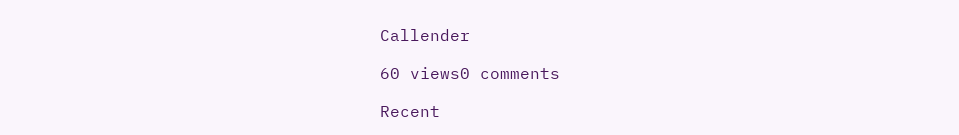Callender

60 views0 comments

Recent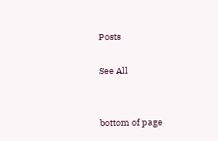Posts

See All


bottom of page